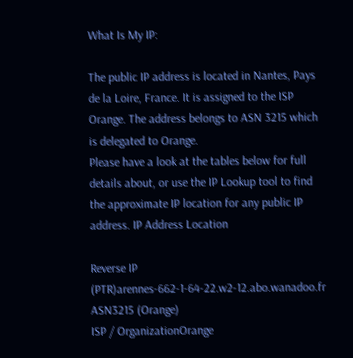What Is My IP:

The public IP address is located in Nantes, Pays de la Loire, France. It is assigned to the ISP Orange. The address belongs to ASN 3215 which is delegated to Orange.
Please have a look at the tables below for full details about, or use the IP Lookup tool to find the approximate IP location for any public IP address. IP Address Location

Reverse IP (PTR)arennes-662-1-64-22.w2-12.abo.wanadoo.fr
ASN3215 (Orange)
ISP / OrganizationOrange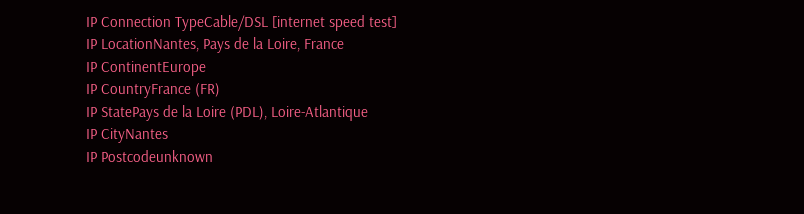IP Connection TypeCable/DSL [internet speed test]
IP LocationNantes, Pays de la Loire, France
IP ContinentEurope
IP CountryFrance (FR)
IP StatePays de la Loire (PDL), Loire-Atlantique
IP CityNantes
IP Postcodeunknown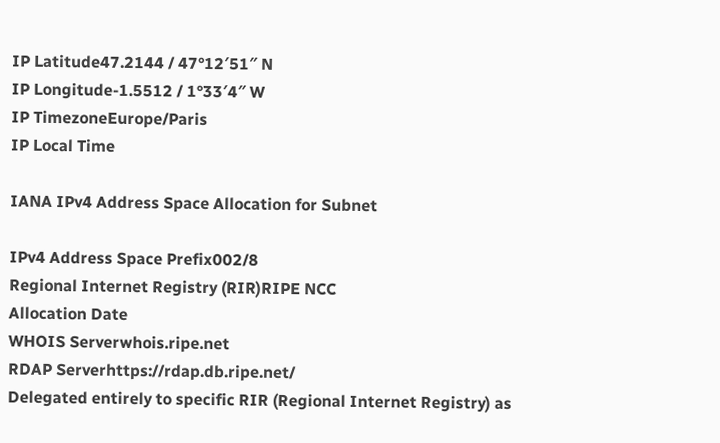IP Latitude47.2144 / 47°12′51″ N
IP Longitude-1.5512 / 1°33′4″ W
IP TimezoneEurope/Paris
IP Local Time

IANA IPv4 Address Space Allocation for Subnet

IPv4 Address Space Prefix002/8
Regional Internet Registry (RIR)RIPE NCC
Allocation Date
WHOIS Serverwhois.ripe.net
RDAP Serverhttps://rdap.db.ripe.net/
Delegated entirely to specific RIR (Regional Internet Registry) as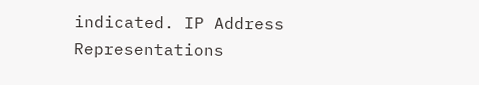indicated. IP Address Representations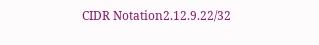CIDR Notation2.12.9.22/32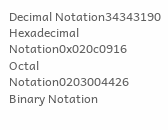Decimal Notation34343190
Hexadecimal Notation0x020c0916
Octal Notation0203004426
Binary Notation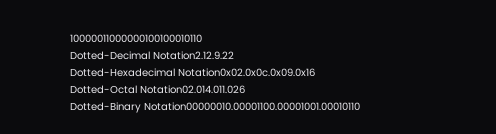10000011000000100100010110
Dotted-Decimal Notation2.12.9.22
Dotted-Hexadecimal Notation0x02.0x0c.0x09.0x16
Dotted-Octal Notation02.014.011.026
Dotted-Binary Notation00000010.00001100.00001001.00010110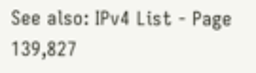See also: IPv4 List - Page 139,827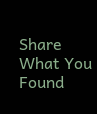Share What You Found